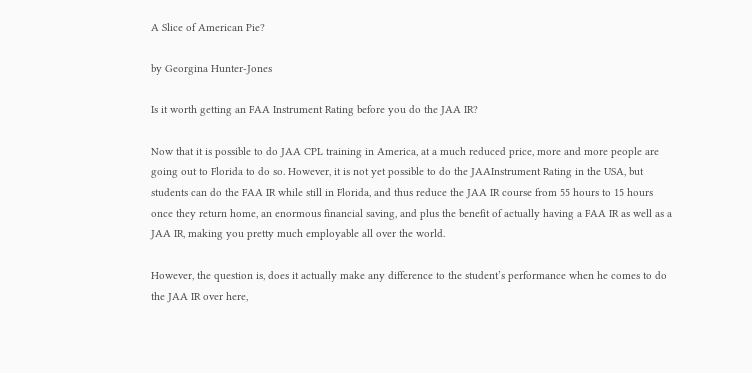A Slice of American Pie?

by Georgina Hunter-Jones

Is it worth getting an FAA Instrument Rating before you do the JAA IR?

Now that it is possible to do JAA CPL training in America, at a much reduced price, more and more people are going out to Florida to do so. However, it is not yet possible to do the JAAInstrument Rating in the USA, but students can do the FAA IR while still in Florida, and thus reduce the JAA IR course from 55 hours to 15 hours once they return home, an enormous financial saving, and plus the benefit of actually having a FAA IR as well as a JAA IR, making you pretty much employable all over the world.

However, the question is, does it actually make any difference to the student’s performance when he comes to do the JAA IR over here,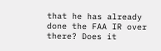that he has already done the FAA IR over there? Does it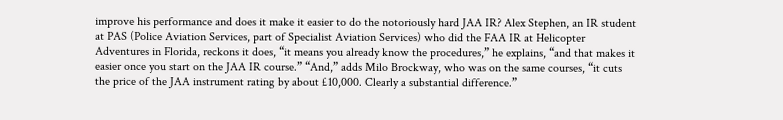improve his performance and does it make it easier to do the notoriously hard JAA IR? Alex Stephen, an IR student at PAS (Police Aviation Services, part of Specialist Aviation Services) who did the FAA IR at Helicopter Adventures in Florida, reckons it does, “it means you already know the procedures,” he explains, “and that makes it easier once you start on the JAA IR course.” “And,” adds Milo Brockway, who was on the same courses, “it cuts the price of the JAA instrument rating by about £10,000. Clearly a substantial difference.”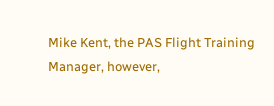Mike Kent, the PAS Flight Training Manager, however,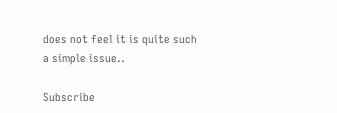does not feel it is quite such a simple issue..

Subscribe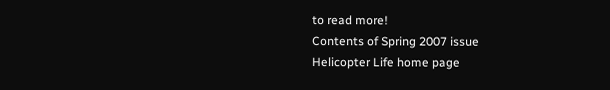to read more!
Contents of Spring 2007 issue
Helicopter Life home page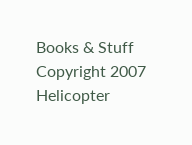Books & Stuff
Copyright 2007 Helicopter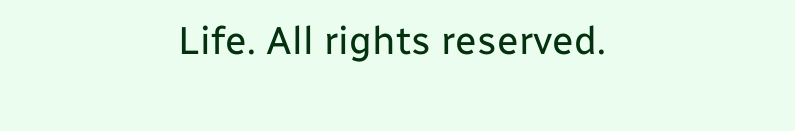Life. All rights reserved.